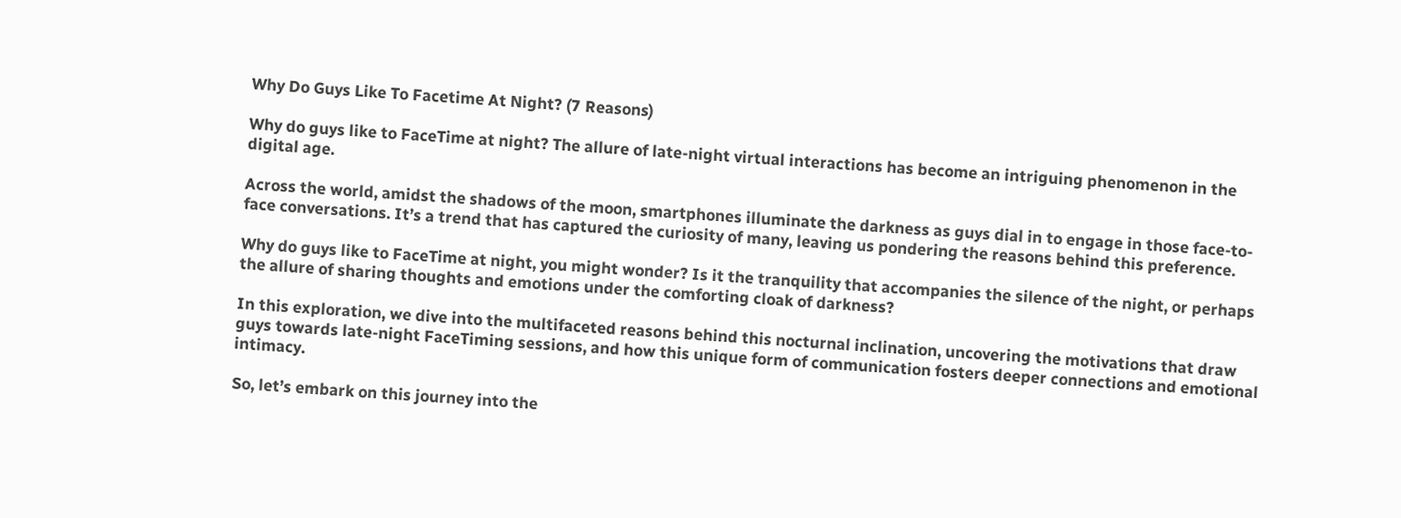Why Do Guys Like To Facetime At Night? (7 Reasons)

Why do guys like to FaceTime at night? The allure of late-night virtual interactions has become an intriguing phenomenon in the digital age.

Across the world, amidst the shadows of the moon, smartphones illuminate the darkness as guys dial in to engage in those face-to-face conversations. It’s a trend that has captured the curiosity of many, leaving us pondering the reasons behind this preference.

Why do guys like to FaceTime at night, you might wonder? Is it the tranquility that accompanies the silence of the night, or perhaps the allure of sharing thoughts and emotions under the comforting cloak of darkness?

In this exploration, we dive into the multifaceted reasons behind this nocturnal inclination, uncovering the motivations that draw guys towards late-night FaceTiming sessions, and how this unique form of communication fosters deeper connections and emotional intimacy.

So, let’s embark on this journey into the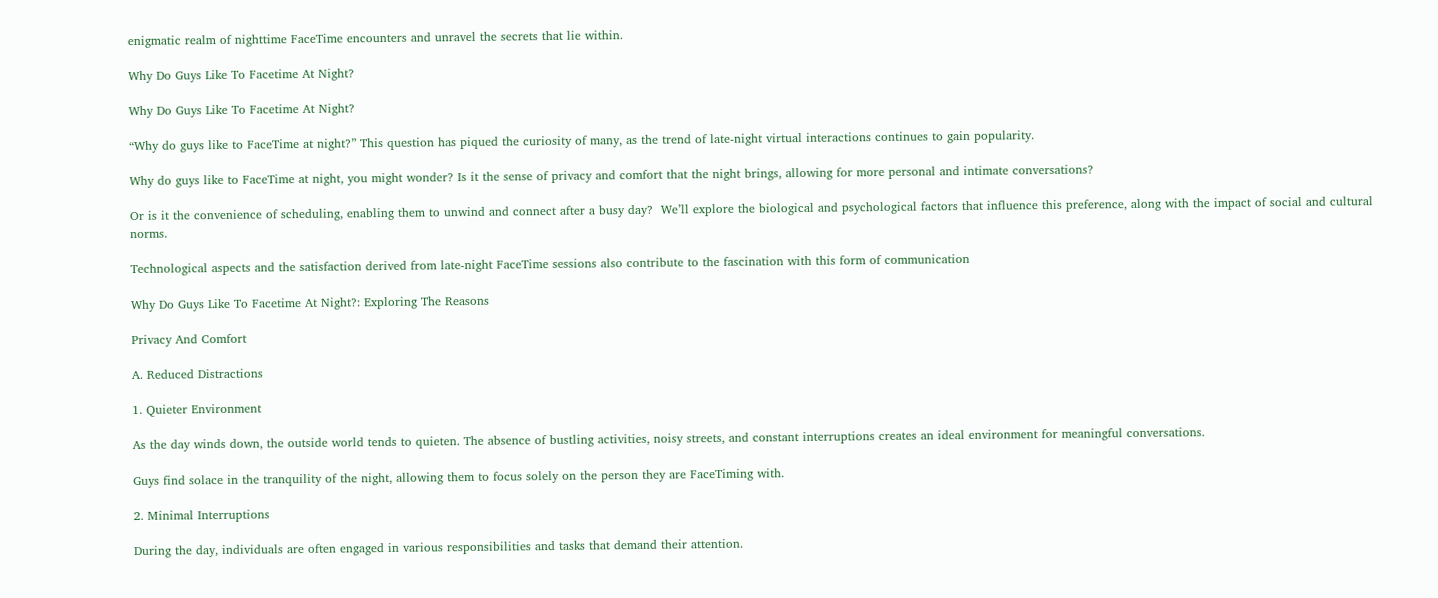enigmatic realm of nighttime FaceTime encounters and unravel the secrets that lie within.

Why Do Guys Like To Facetime At Night?

Why Do Guys Like To Facetime At Night?

“Why do guys like to FaceTime at night?” This question has piqued the curiosity of many, as the trend of late-night virtual interactions continues to gain popularity.

Why do guys like to FaceTime at night, you might wonder? Is it the sense of privacy and comfort that the night brings, allowing for more personal and intimate conversations?

Or is it the convenience of scheduling, enabling them to unwind and connect after a busy day?  We’ll explore the biological and psychological factors that influence this preference, along with the impact of social and cultural norms.

Technological aspects and the satisfaction derived from late-night FaceTime sessions also contribute to the fascination with this form of communication

Why Do Guys Like To Facetime At Night?: Exploring The Reasons

Privacy And Comfort

A. Reduced Distractions

1. Quieter Environment

As the day winds down, the outside world tends to quieten. The absence of bustling activities, noisy streets, and constant interruptions creates an ideal environment for meaningful conversations.

Guys find solace in the tranquility of the night, allowing them to focus solely on the person they are FaceTiming with.

2. Minimal Interruptions

During the day, individuals are often engaged in various responsibilities and tasks that demand their attention.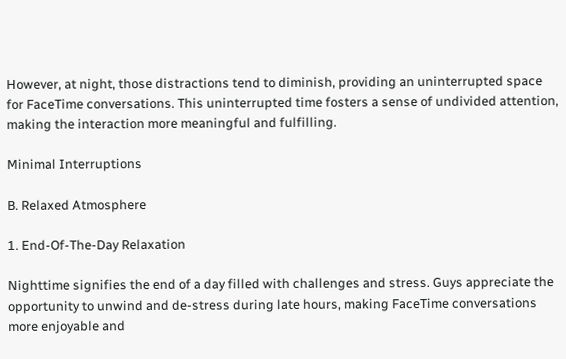However, at night, those distractions tend to diminish, providing an uninterrupted space for FaceTime conversations. This uninterrupted time fosters a sense of undivided attention, making the interaction more meaningful and fulfilling.

Minimal Interruptions

B. Relaxed Atmosphere

1. End-Of-The-Day Relaxation

Nighttime signifies the end of a day filled with challenges and stress. Guys appreciate the opportunity to unwind and de-stress during late hours, making FaceTime conversations more enjoyable and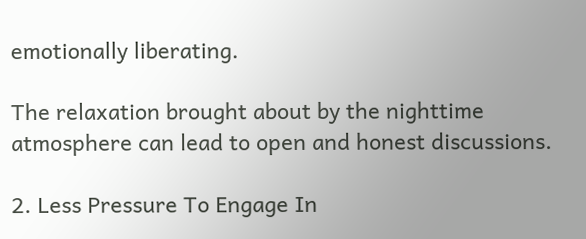emotionally liberating.

The relaxation brought about by the nighttime atmosphere can lead to open and honest discussions.

2. Less Pressure To Engage In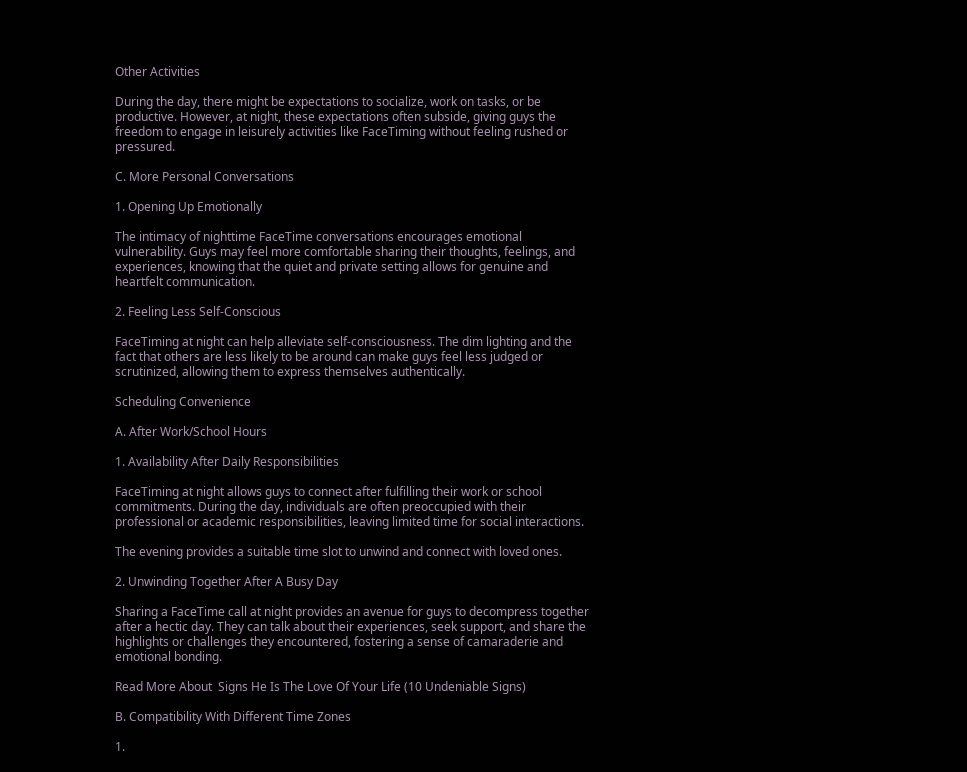Other Activities

During the day, there might be expectations to socialize, work on tasks, or be productive. However, at night, these expectations often subside, giving guys the freedom to engage in leisurely activities like FaceTiming without feeling rushed or pressured.

C. More Personal Conversations

1. Opening Up Emotionally

The intimacy of nighttime FaceTime conversations encourages emotional vulnerability. Guys may feel more comfortable sharing their thoughts, feelings, and experiences, knowing that the quiet and private setting allows for genuine and heartfelt communication.

2. Feeling Less Self-Conscious

FaceTiming at night can help alleviate self-consciousness. The dim lighting and the fact that others are less likely to be around can make guys feel less judged or scrutinized, allowing them to express themselves authentically.

Scheduling Convenience

A. After Work/School Hours

1. Availability After Daily Responsibilities

FaceTiming at night allows guys to connect after fulfilling their work or school commitments. During the day, individuals are often preoccupied with their professional or academic responsibilities, leaving limited time for social interactions.

The evening provides a suitable time slot to unwind and connect with loved ones.

2. Unwinding Together After A Busy Day

Sharing a FaceTime call at night provides an avenue for guys to decompress together after a hectic day. They can talk about their experiences, seek support, and share the highlights or challenges they encountered, fostering a sense of camaraderie and emotional bonding.

Read More About  Signs He Is The Love Of Your Life (10 Undeniable Signs)

B. Compatibility With Different Time Zones

1.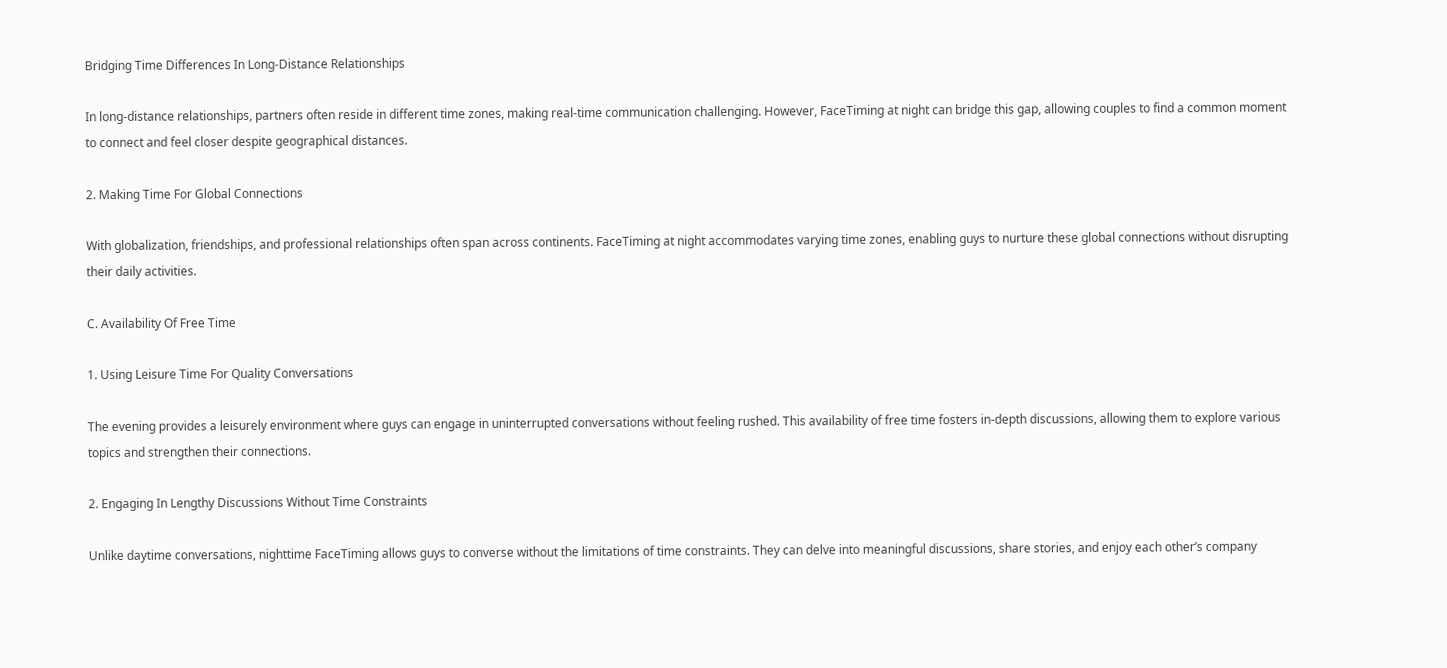Bridging Time Differences In Long-Distance Relationships

In long-distance relationships, partners often reside in different time zones, making real-time communication challenging. However, FaceTiming at night can bridge this gap, allowing couples to find a common moment to connect and feel closer despite geographical distances.

2. Making Time For Global Connections

With globalization, friendships, and professional relationships often span across continents. FaceTiming at night accommodates varying time zones, enabling guys to nurture these global connections without disrupting their daily activities.

C. Availability Of Free Time

1. Using Leisure Time For Quality Conversations

The evening provides a leisurely environment where guys can engage in uninterrupted conversations without feeling rushed. This availability of free time fosters in-depth discussions, allowing them to explore various topics and strengthen their connections.

2. Engaging In Lengthy Discussions Without Time Constraints

Unlike daytime conversations, nighttime FaceTiming allows guys to converse without the limitations of time constraints. They can delve into meaningful discussions, share stories, and enjoy each other’s company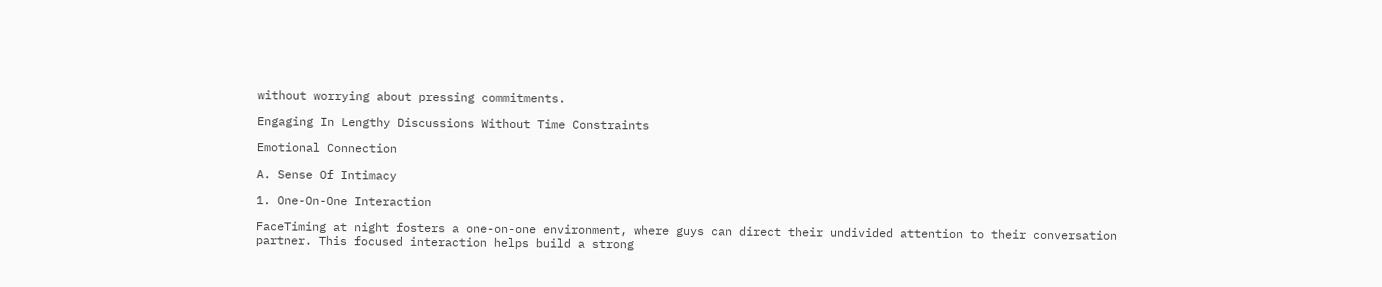without worrying about pressing commitments.

Engaging In Lengthy Discussions Without Time Constraints

Emotional Connection

A. Sense Of Intimacy

1. One-On-One Interaction

FaceTiming at night fosters a one-on-one environment, where guys can direct their undivided attention to their conversation partner. This focused interaction helps build a strong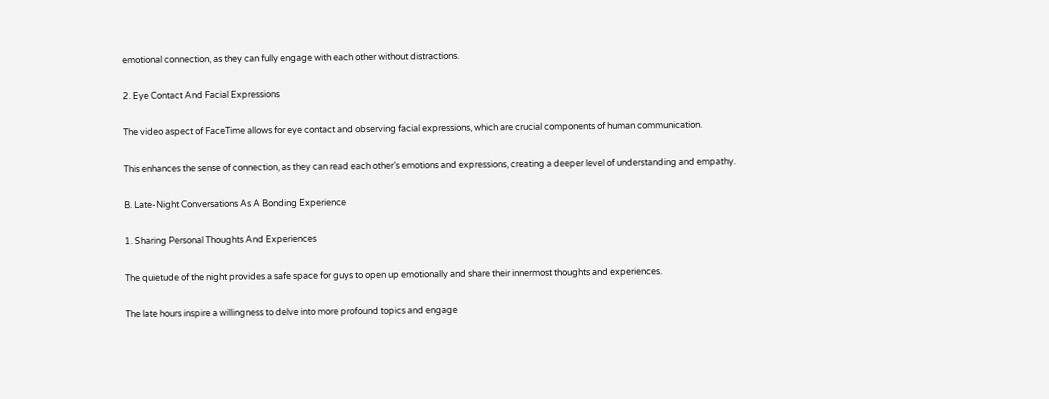emotional connection, as they can fully engage with each other without distractions.

2. Eye Contact And Facial Expressions

The video aspect of FaceTime allows for eye contact and observing facial expressions, which are crucial components of human communication.

This enhances the sense of connection, as they can read each other’s emotions and expressions, creating a deeper level of understanding and empathy.

B. Late-Night Conversations As A Bonding Experience

1. Sharing Personal Thoughts And Experiences

The quietude of the night provides a safe space for guys to open up emotionally and share their innermost thoughts and experiences.

The late hours inspire a willingness to delve into more profound topics and engage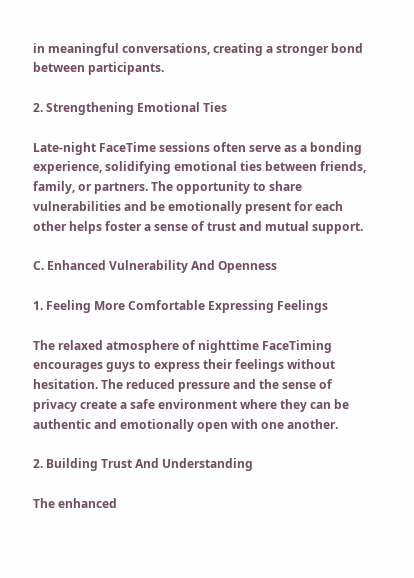in meaningful conversations, creating a stronger bond between participants.

2. Strengthening Emotional Ties

Late-night FaceTime sessions often serve as a bonding experience, solidifying emotional ties between friends, family, or partners. The opportunity to share vulnerabilities and be emotionally present for each other helps foster a sense of trust and mutual support.

C. Enhanced Vulnerability And Openness

1. Feeling More Comfortable Expressing Feelings

The relaxed atmosphere of nighttime FaceTiming encourages guys to express their feelings without hesitation. The reduced pressure and the sense of privacy create a safe environment where they can be authentic and emotionally open with one another.

2. Building Trust And Understanding

The enhanced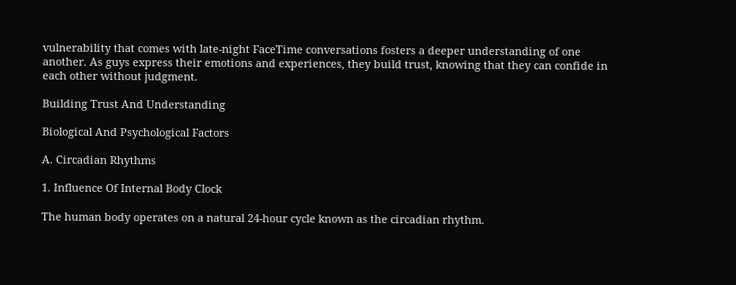vulnerability that comes with late-night FaceTime conversations fosters a deeper understanding of one another. As guys express their emotions and experiences, they build trust, knowing that they can confide in each other without judgment.

Building Trust And Understanding

Biological And Psychological Factors

A. Circadian Rhythms

1. Influence Of Internal Body Clock

The human body operates on a natural 24-hour cycle known as the circadian rhythm.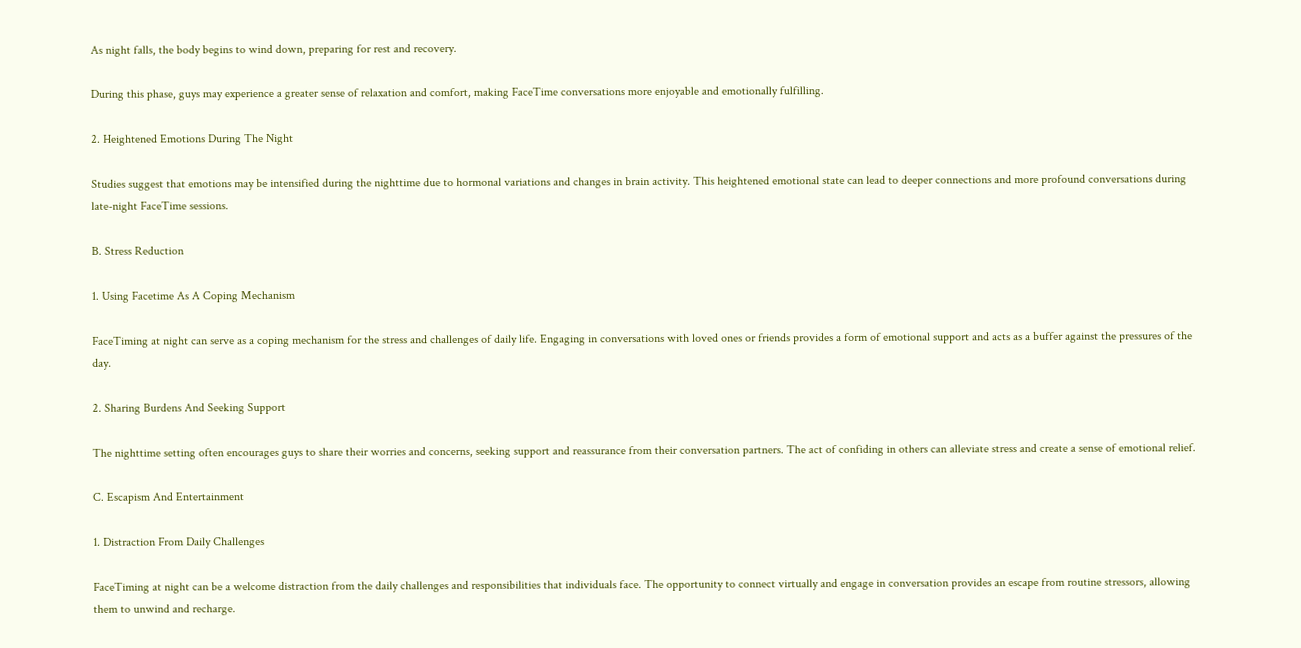As night falls, the body begins to wind down, preparing for rest and recovery.

During this phase, guys may experience a greater sense of relaxation and comfort, making FaceTime conversations more enjoyable and emotionally fulfilling.

2. Heightened Emotions During The Night

Studies suggest that emotions may be intensified during the nighttime due to hormonal variations and changes in brain activity. This heightened emotional state can lead to deeper connections and more profound conversations during late-night FaceTime sessions.

B. Stress Reduction

1. Using Facetime As A Coping Mechanism

FaceTiming at night can serve as a coping mechanism for the stress and challenges of daily life. Engaging in conversations with loved ones or friends provides a form of emotional support and acts as a buffer against the pressures of the day.

2. Sharing Burdens And Seeking Support

The nighttime setting often encourages guys to share their worries and concerns, seeking support and reassurance from their conversation partners. The act of confiding in others can alleviate stress and create a sense of emotional relief.

C. Escapism And Entertainment

1. Distraction From Daily Challenges

FaceTiming at night can be a welcome distraction from the daily challenges and responsibilities that individuals face. The opportunity to connect virtually and engage in conversation provides an escape from routine stressors, allowing them to unwind and recharge.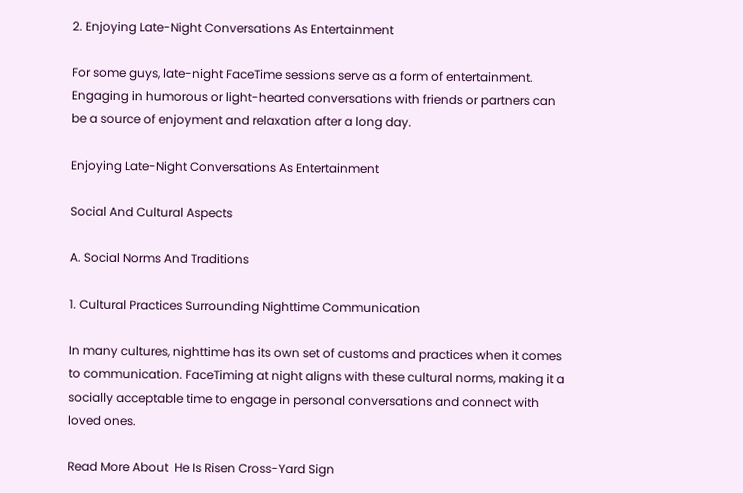2. Enjoying Late-Night Conversations As Entertainment

For some guys, late-night FaceTime sessions serve as a form of entertainment. Engaging in humorous or light-hearted conversations with friends or partners can be a source of enjoyment and relaxation after a long day.

Enjoying Late-Night Conversations As Entertainment

Social And Cultural Aspects

A. Social Norms And Traditions

1. Cultural Practices Surrounding Nighttime Communication

In many cultures, nighttime has its own set of customs and practices when it comes to communication. FaceTiming at night aligns with these cultural norms, making it a socially acceptable time to engage in personal conversations and connect with loved ones.

Read More About  He Is Risen Cross-Yard Sign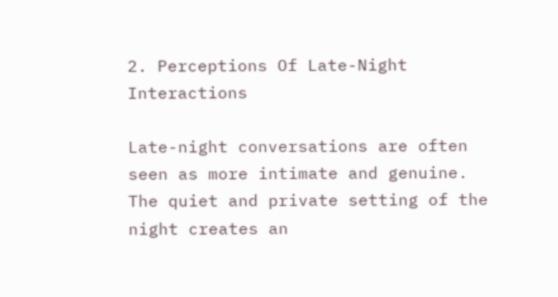2. Perceptions Of Late-Night Interactions

Late-night conversations are often seen as more intimate and genuine. The quiet and private setting of the night creates an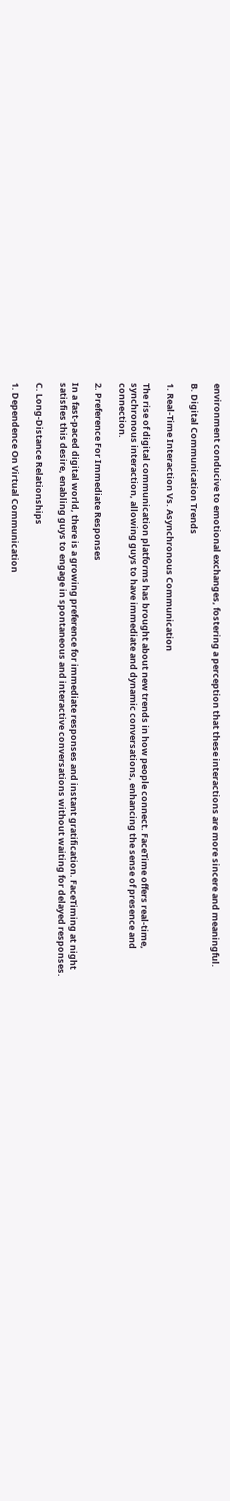environment conducive to emotional exchanges, fostering a perception that these interactions are more sincere and meaningful.

B. Digital Communication Trends

1. Real-Time Interaction Vs. Asynchronous Communication

The rise of digital communication platforms has brought about new trends in how people connect. FaceTime offers real-time, synchronous interaction, allowing guys to have immediate and dynamic conversations, enhancing the sense of presence and connection.

2. Preference For Immediate Responses

In a fast-paced digital world, there is a growing preference for immediate responses and instant gratification. FaceTiming at night satisfies this desire, enabling guys to engage in spontaneous and interactive conversations without waiting for delayed responses.

C. Long-Distance Relationships

1. Dependence On Virtual Communication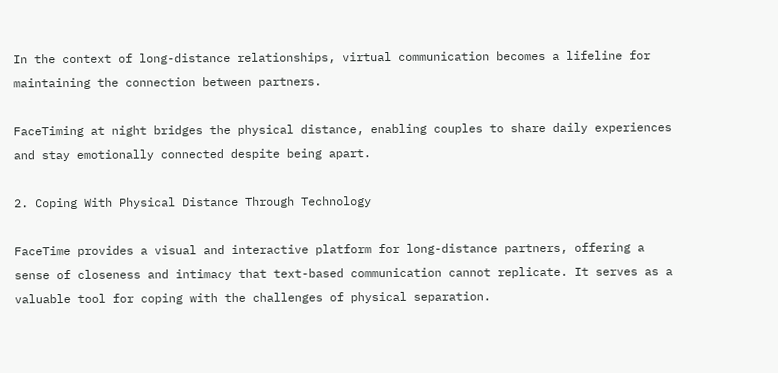In the context of long-distance relationships, virtual communication becomes a lifeline for maintaining the connection between partners.

FaceTiming at night bridges the physical distance, enabling couples to share daily experiences and stay emotionally connected despite being apart.

2. Coping With Physical Distance Through Technology

FaceTime provides a visual and interactive platform for long-distance partners, offering a sense of closeness and intimacy that text-based communication cannot replicate. It serves as a valuable tool for coping with the challenges of physical separation.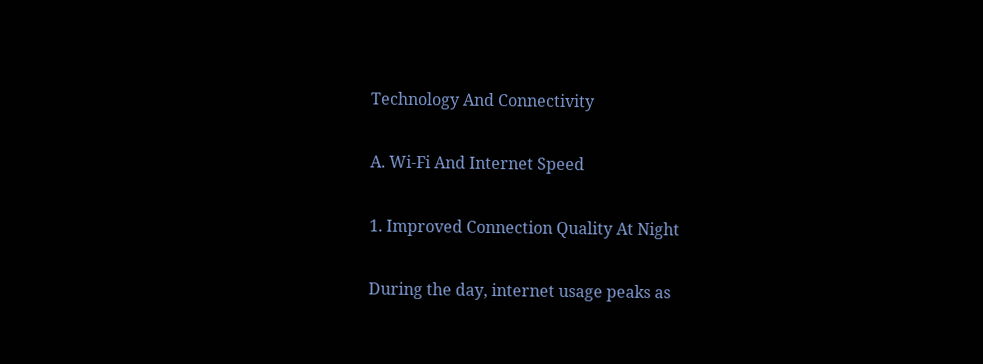Technology And Connectivity

A. Wi-Fi And Internet Speed

1. Improved Connection Quality At Night

During the day, internet usage peaks as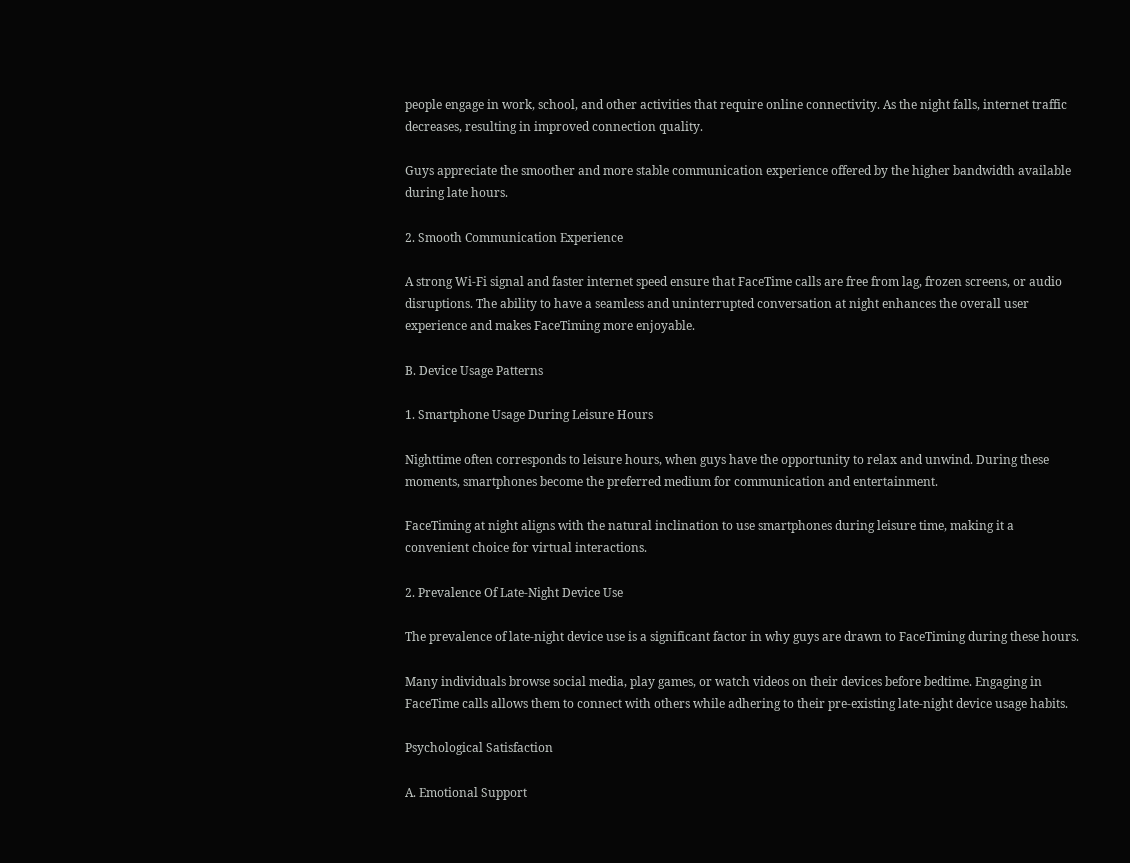people engage in work, school, and other activities that require online connectivity. As the night falls, internet traffic decreases, resulting in improved connection quality.

Guys appreciate the smoother and more stable communication experience offered by the higher bandwidth available during late hours.

2. Smooth Communication Experience

A strong Wi-Fi signal and faster internet speed ensure that FaceTime calls are free from lag, frozen screens, or audio disruptions. The ability to have a seamless and uninterrupted conversation at night enhances the overall user experience and makes FaceTiming more enjoyable.

B. Device Usage Patterns

1. Smartphone Usage During Leisure Hours

Nighttime often corresponds to leisure hours, when guys have the opportunity to relax and unwind. During these moments, smartphones become the preferred medium for communication and entertainment.

FaceTiming at night aligns with the natural inclination to use smartphones during leisure time, making it a convenient choice for virtual interactions.

2. Prevalence Of Late-Night Device Use

The prevalence of late-night device use is a significant factor in why guys are drawn to FaceTiming during these hours.

Many individuals browse social media, play games, or watch videos on their devices before bedtime. Engaging in FaceTime calls allows them to connect with others while adhering to their pre-existing late-night device usage habits.

Psychological Satisfaction

A. Emotional Support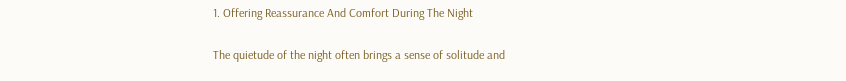1. Offering Reassurance And Comfort During The Night

The quietude of the night often brings a sense of solitude and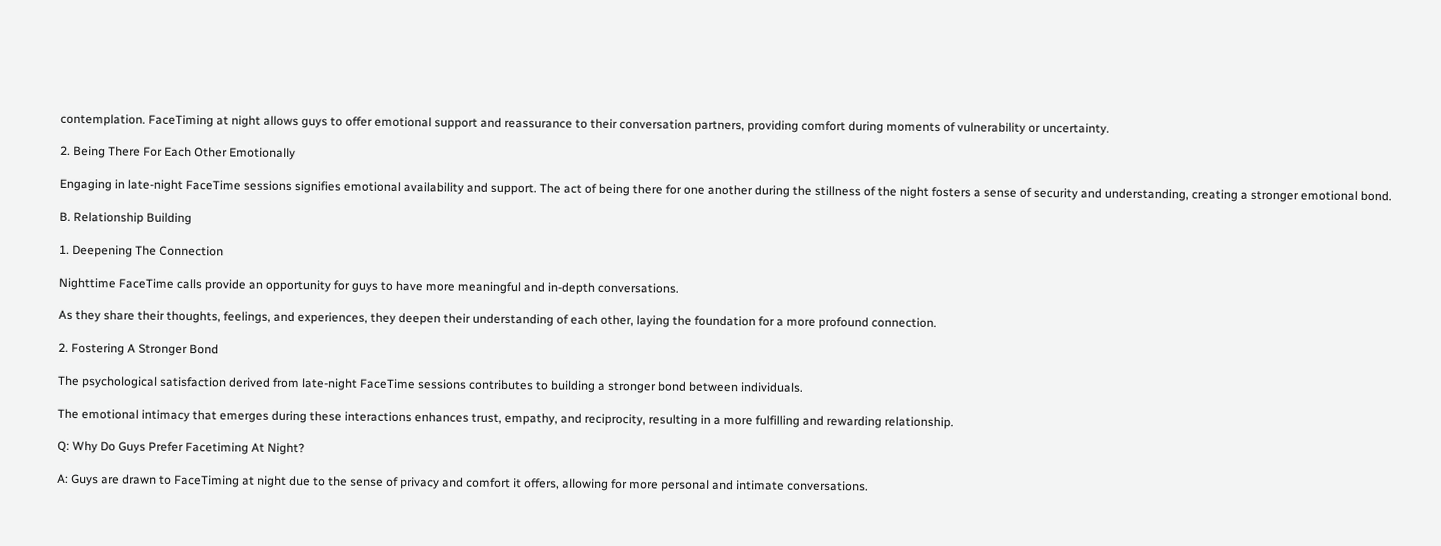contemplation. FaceTiming at night allows guys to offer emotional support and reassurance to their conversation partners, providing comfort during moments of vulnerability or uncertainty.

2. Being There For Each Other Emotionally

Engaging in late-night FaceTime sessions signifies emotional availability and support. The act of being there for one another during the stillness of the night fosters a sense of security and understanding, creating a stronger emotional bond.

B. Relationship Building

1. Deepening The Connection

Nighttime FaceTime calls provide an opportunity for guys to have more meaningful and in-depth conversations.

As they share their thoughts, feelings, and experiences, they deepen their understanding of each other, laying the foundation for a more profound connection.

2. Fostering A Stronger Bond

The psychological satisfaction derived from late-night FaceTime sessions contributes to building a stronger bond between individuals.

The emotional intimacy that emerges during these interactions enhances trust, empathy, and reciprocity, resulting in a more fulfilling and rewarding relationship.

Q: Why Do Guys Prefer Facetiming At Night?

A: Guys are drawn to FaceTiming at night due to the sense of privacy and comfort it offers, allowing for more personal and intimate conversations.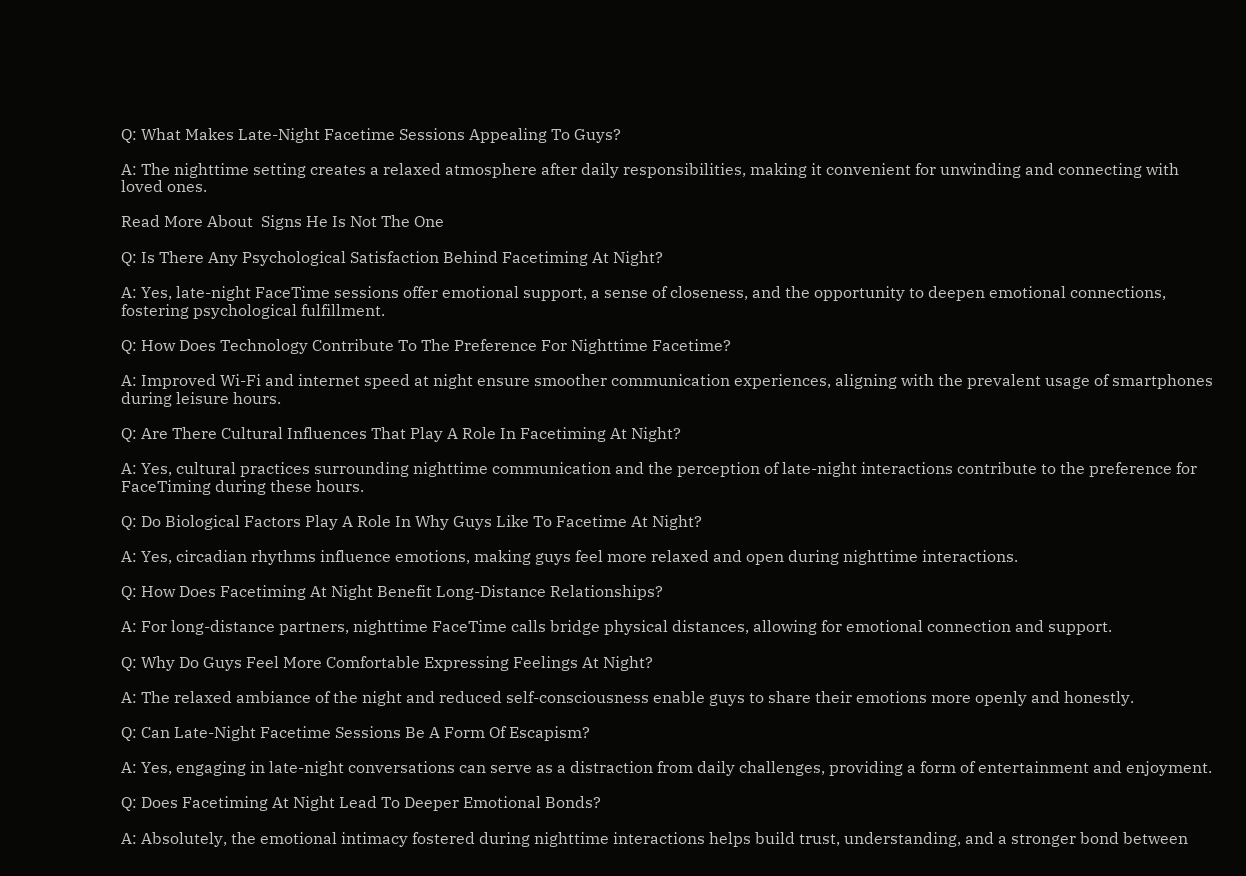Q: What Makes Late-Night Facetime Sessions Appealing To Guys?

A: The nighttime setting creates a relaxed atmosphere after daily responsibilities, making it convenient for unwinding and connecting with loved ones.

Read More About  Signs He Is Not The One

Q: Is There Any Psychological Satisfaction Behind Facetiming At Night?

A: Yes, late-night FaceTime sessions offer emotional support, a sense of closeness, and the opportunity to deepen emotional connections, fostering psychological fulfillment.

Q: How Does Technology Contribute To The Preference For Nighttime Facetime?

A: Improved Wi-Fi and internet speed at night ensure smoother communication experiences, aligning with the prevalent usage of smartphones during leisure hours.

Q: Are There Cultural Influences That Play A Role In Facetiming At Night?

A: Yes, cultural practices surrounding nighttime communication and the perception of late-night interactions contribute to the preference for FaceTiming during these hours.

Q: Do Biological Factors Play A Role In Why Guys Like To Facetime At Night?

A: Yes, circadian rhythms influence emotions, making guys feel more relaxed and open during nighttime interactions.

Q: How Does Facetiming At Night Benefit Long-Distance Relationships?

A: For long-distance partners, nighttime FaceTime calls bridge physical distances, allowing for emotional connection and support.

Q: Why Do Guys Feel More Comfortable Expressing Feelings At Night?

A: The relaxed ambiance of the night and reduced self-consciousness enable guys to share their emotions more openly and honestly.

Q: Can Late-Night Facetime Sessions Be A Form Of Escapism?

A: Yes, engaging in late-night conversations can serve as a distraction from daily challenges, providing a form of entertainment and enjoyment.

Q: Does Facetiming At Night Lead To Deeper Emotional Bonds?

A: Absolutely, the emotional intimacy fostered during nighttime interactions helps build trust, understanding, and a stronger bond between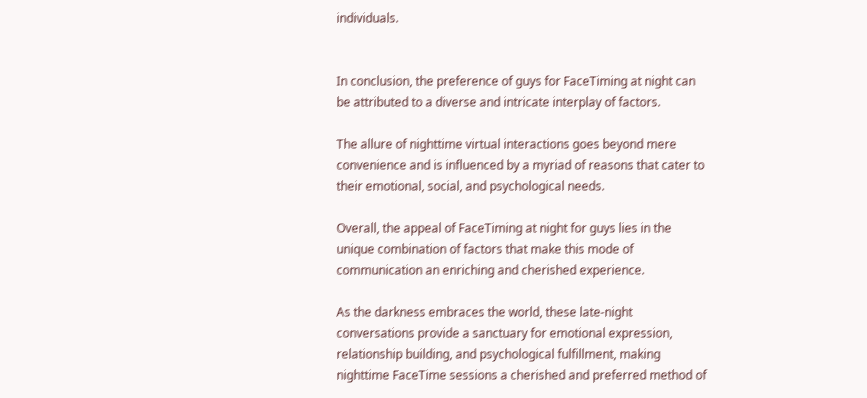individuals.


In conclusion, the preference of guys for FaceTiming at night can be attributed to a diverse and intricate interplay of factors.

The allure of nighttime virtual interactions goes beyond mere convenience and is influenced by a myriad of reasons that cater to their emotional, social, and psychological needs.

Overall, the appeal of FaceTiming at night for guys lies in the unique combination of factors that make this mode of communication an enriching and cherished experience.

As the darkness embraces the world, these late-night conversations provide a sanctuary for emotional expression, relationship building, and psychological fulfillment, making nighttime FaceTime sessions a cherished and preferred method of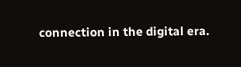connection in the digital era.